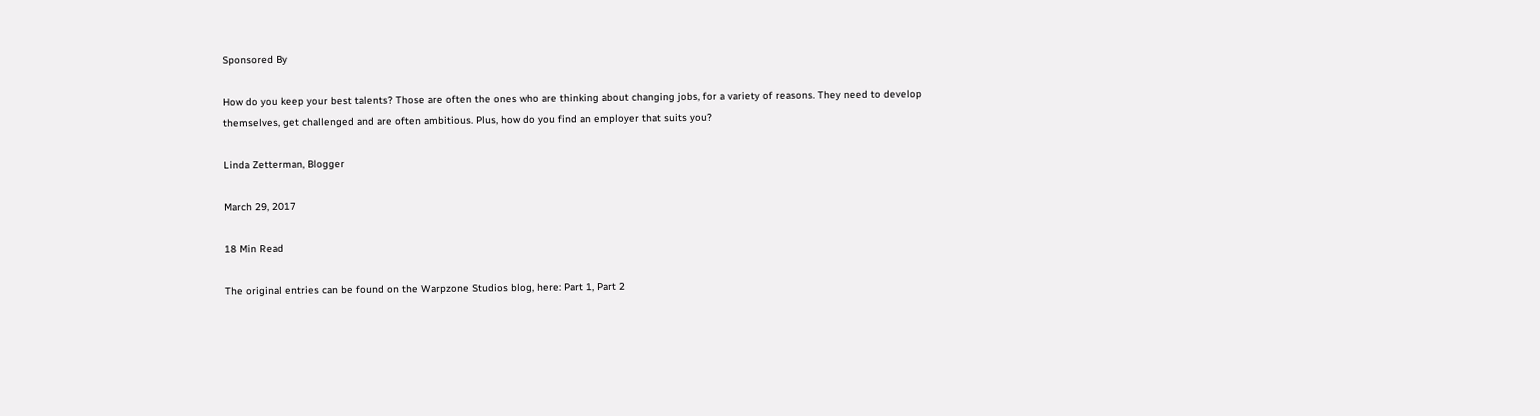Sponsored By

How do you keep your best talents? Those are often the ones who are thinking about changing jobs, for a variety of reasons. They need to develop themselves, get challenged and are often ambitious. Plus, how do you find an employer that suits you?

Linda Zetterman, Blogger

March 29, 2017

18 Min Read

The original entries can be found on the Warpzone Studios blog, here: Part 1, Part 2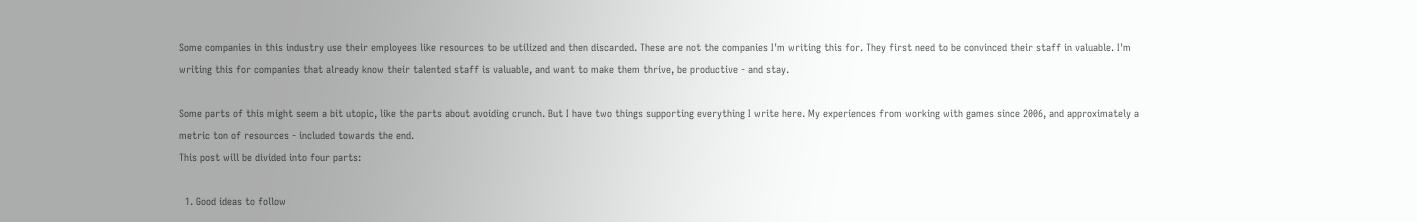Some companies in this industry use their employees like resources to be utilized and then discarded. These are not the companies I'm writing this for. They first need to be convinced their staff in valuable. I'm writing this for companies that already know their talented staff is valuable, and want to make them thrive, be productive - and stay.

Some parts of this might seem a bit utopic, like the parts about avoiding crunch. But I have two things supporting everything I write here. My experiences from working with games since 2006, and approximately a metric ton of resources - included towards the end.
This post will be divided into four parts:

  1. Good ideas to follow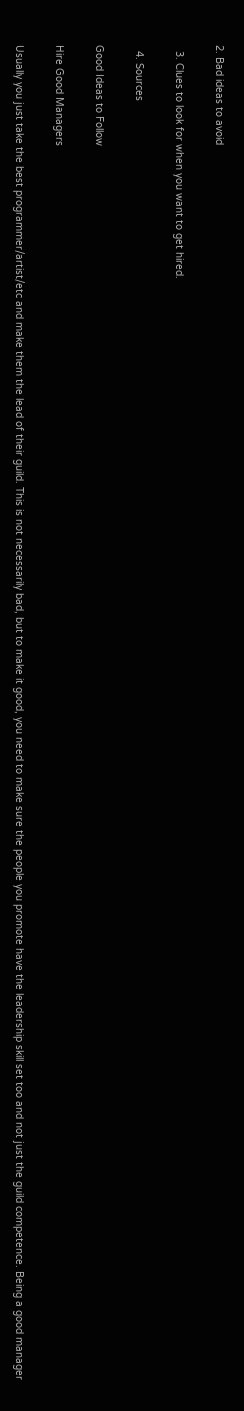2. Bad ideas to avoid

  3. Clues to look for when you want to get hired.

  4. Sources

Good Ideas to Follow

Hire Good Managers

Usually you just take the best programmer/artist/etc and make them the lead of their guild. This is not necessarily bad, but to make it good, you need to make sure the people you promote have the leadership skill set too and not just the guild competence. Being a good manager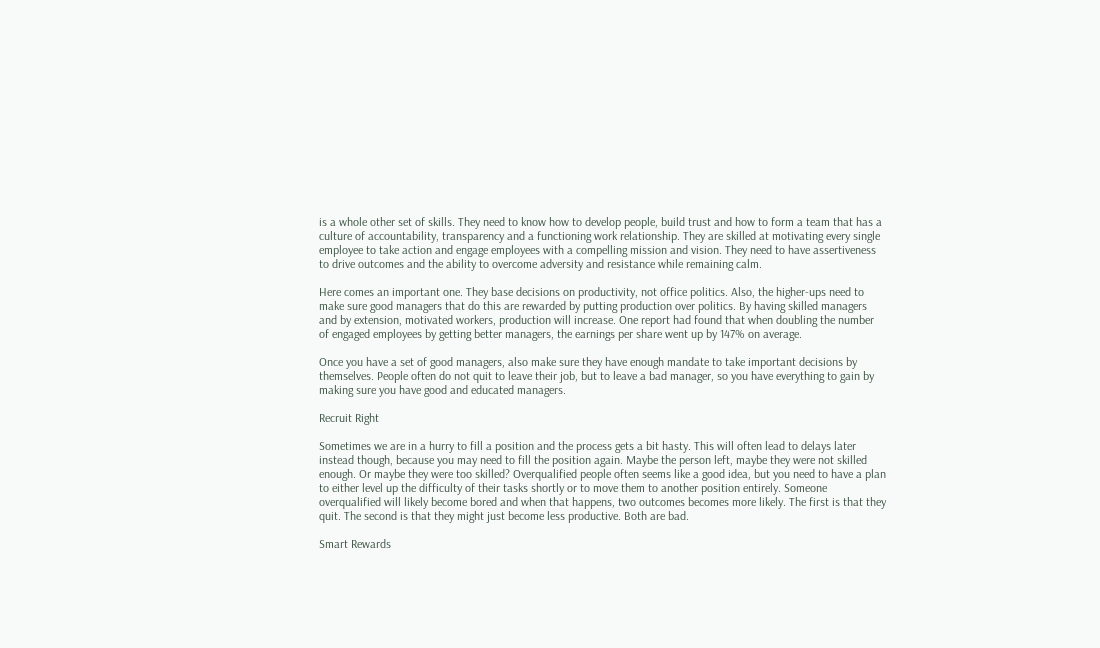is a whole other set of skills. They need to know how to develop people, build trust and how to form a team that has a culture of accountability, transparency and a functioning work relationship. They are skilled at motivating every single employee to take action and engage employees with a compelling mission and vision. They need to have assertiveness to drive outcomes and the ability to overcome adversity and resistance while remaining calm.

Here comes an important one. They base decisions on productivity, not office politics. Also, the higher-ups need to make sure good managers that do this are rewarded by putting production over politics. By having skilled managers and by extension, motivated workers, production will increase. One report had found that when doubling the number of engaged employees by getting better managers, the earnings per share went up by 147% on average.

Once you have a set of good managers, also make sure they have enough mandate to take important decisions by themselves. People often do not quit to leave their job, but to leave a bad manager, so you have everything to gain by making sure you have good and educated managers.

Recruit Right

Sometimes we are in a hurry to fill a position and the process gets a bit hasty. This will often lead to delays later instead though, because you may need to fill the position again. Maybe the person left, maybe they were not skilled enough. Or maybe they were too skilled? Overqualified people often seems like a good idea, but you need to have a plan to either level up the difficulty of their tasks shortly or to move them to another position entirely. Someone overqualified will likely become bored and when that happens, two outcomes becomes more likely. The first is that they quit. The second is that they might just become less productive. Both are bad.

Smart Rewards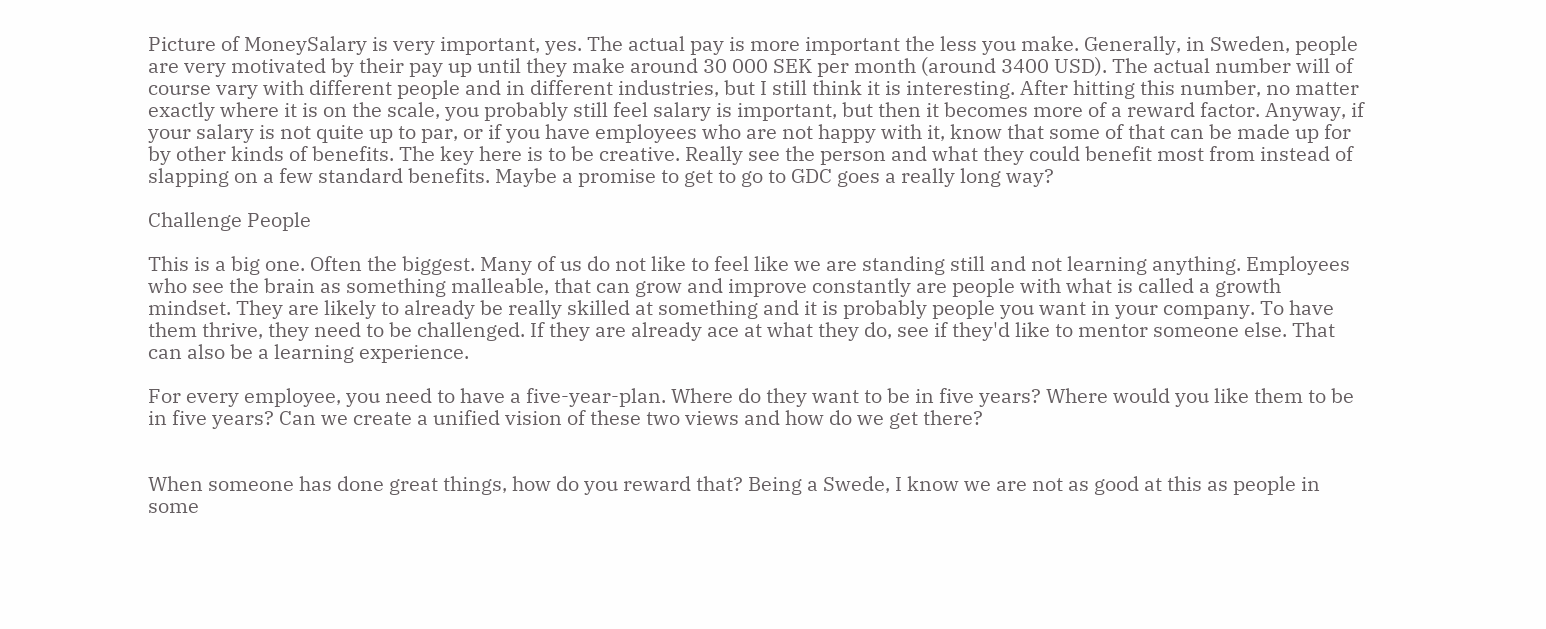Picture of MoneySalary is very important, yes. The actual pay is more important the less you make. Generally, in Sweden, people are very motivated by their pay up until they make around 30 000 SEK per month (around 3400 USD). The actual number will of course vary with different people and in different industries, but I still think it is interesting. After hitting this number, no matter exactly where it is on the scale, you probably still feel salary is important, but then it becomes more of a reward factor. Anyway, if your salary is not quite up to par, or if you have employees who are not happy with it, know that some of that can be made up for by other kinds of benefits. The key here is to be creative. Really see the person and what they could benefit most from instead of slapping on a few standard benefits. Maybe a promise to get to go to GDC goes a really long way?

Challenge People

This is a big one. Often the biggest. Many of us do not like to feel like we are standing still and not learning anything. Employees who see the brain as something malleable, that can grow and improve constantly are people with what is called a growth mindset. They are likely to already be really skilled at something and it is probably people you want in your company. To have them thrive, they need to be challenged. If they are already ace at what they do, see if they'd like to mentor someone else. That can also be a learning experience.

For every employee, you need to have a five-year-plan. Where do they want to be in five years? Where would you like them to be in five years? Can we create a unified vision of these two views and how do we get there?


When someone has done great things, how do you reward that? Being a Swede, I know we are not as good at this as people in some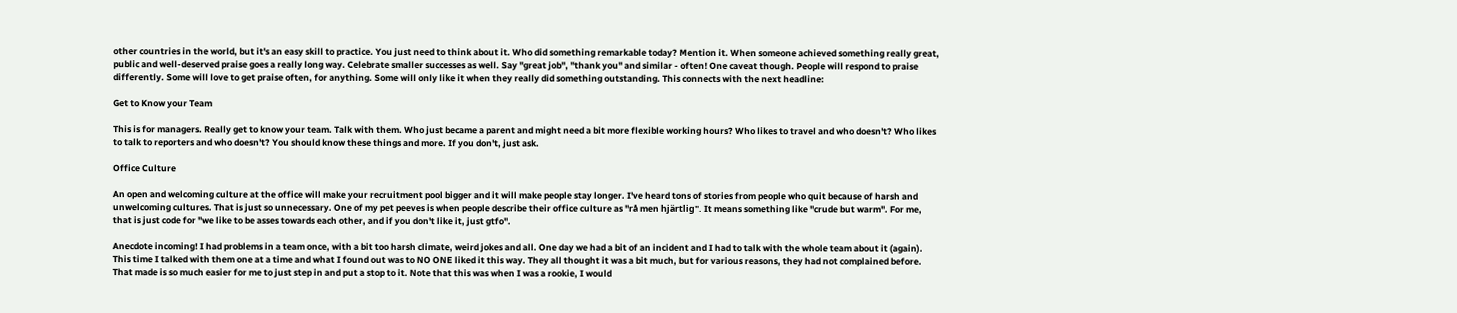other countries in the world, but it's an easy skill to practice. You just need to think about it. Who did something remarkable today? Mention it. When someone achieved something really great, public and well-deserved praise goes a really long way. Celebrate smaller successes as well. Say "great job", "thank you" and similar - often! One caveat though. People will respond to praise differently. Some will love to get praise often, for anything. Some will only like it when they really did something outstanding. This connects with the next headline:

Get to Know your Team

This is for managers. Really get to know your team. Talk with them. Who just became a parent and might need a bit more flexible working hours? Who likes to travel and who doesn't? Who likes to talk to reporters and who doesn't? You should know these things and more. If you don't, just ask.

Office Culture

An open and welcoming culture at the office will make your recruitment pool bigger and it will make people stay longer. I've heard tons of stories from people who quit because of harsh and unwelcoming cultures. That is just so unnecessary. One of my pet peeves is when people describe their office culture as "rå men hjärtlig". It means something like "crude but warm". For me, that is just code for "we like to be asses towards each other, and if you don't like it, just gtfo".

Anecdote incoming! I had problems in a team once, with a bit too harsh climate, weird jokes and all. One day we had a bit of an incident and I had to talk with the whole team about it (again). This time I talked with them one at a time and what I found out was to NO ONE liked it this way. They all thought it was a bit much, but for various reasons, they had not complained before. That made is so much easier for me to just step in and put a stop to it. Note that this was when I was a rookie, I would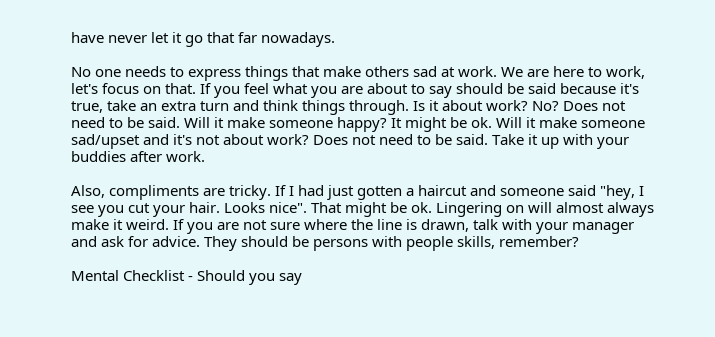have never let it go that far nowadays.

No one needs to express things that make others sad at work. We are here to work, let's focus on that. If you feel what you are about to say should be said because it's true, take an extra turn and think things through. Is it about work? No? Does not need to be said. Will it make someone happy? It might be ok. Will it make someone sad/upset and it's not about work? Does not need to be said. Take it up with your buddies after work.

Also, compliments are tricky. If I had just gotten a haircut and someone said "hey, I see you cut your hair. Looks nice". That might be ok. Lingering on will almost always make it weird. If you are not sure where the line is drawn, talk with your manager and ask for advice. They should be persons with people skills, remember?

Mental Checklist - Should you say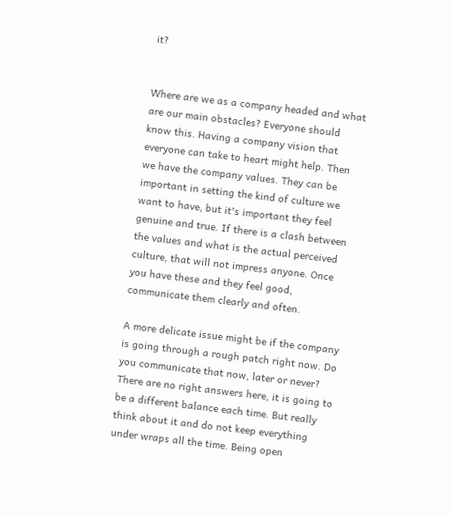it?


Where are we as a company headed and what are our main obstacles? Everyone should know this. Having a company vision that everyone can take to heart might help. Then we have the company values. They can be important in setting the kind of culture we want to have, but it's important they feel genuine and true. If there is a clash between the values and what is the actual perceived culture, that will not impress anyone. Once you have these and they feel good, communicate them clearly and often.

A more delicate issue might be if the company is going through a rough patch right now. Do you communicate that now, later or never? There are no right answers here, it is going to be a different balance each time. But really think about it and do not keep everything under wraps all the time. Being open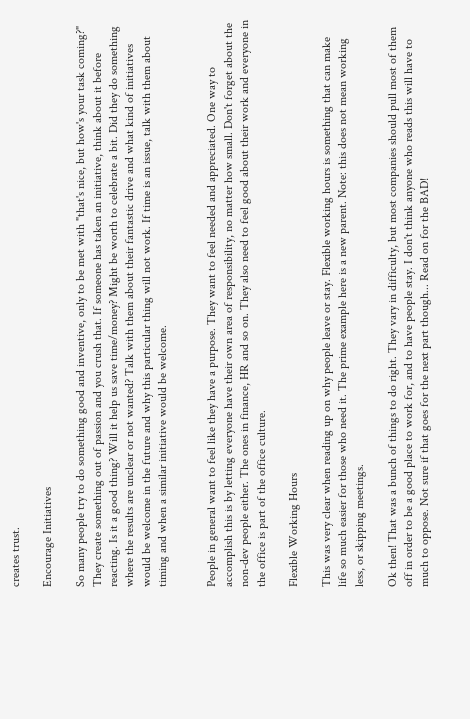creates trust.

Encourage Initiatives

So many people try to do something good and inventive, only to be met with "that's nice, but how's your task coming?" They create something out of passion and you crush that. If someone has taken an initiative, think about it before reacting. Is it a good thing? Will it help us save time/money? Might be worth to celebrate a bit. Did they do something where the results are unclear or not wanted? Talk with them about their fantastic drive and what kind of initiatives would be welcome in the future and why this particular thing will not work. If time is an issue, talk with them about timing and when a similar initiative would be welcome.


People in general want to feel like they have a purpose. They want to feel needed and appreciated. One way to accomplish this is by letting everyone have their own area of responsibility, no matter how small. Don't forget about the non-dev people either. The ones in finance, HR and so on. They also need to feel good about their work and everyone in the office is part of the office culture.

Flexible Working Hours

This was very clear when reading up on why people leave or stay. Flexible working hours is something that can make life so much easier for those who need it. The prime example here is a new parent. Note: this does not mean working less, or skipping meetings.

Ok then! That was a bunch of things to do right. They vary in difficulty, but most companies should pull most of them off in order to be a good place to work for, and to have people stay. I don't think anyone who reads this will have to much to oppose. Not sure if that goes for the next part though... Read on for the BAD!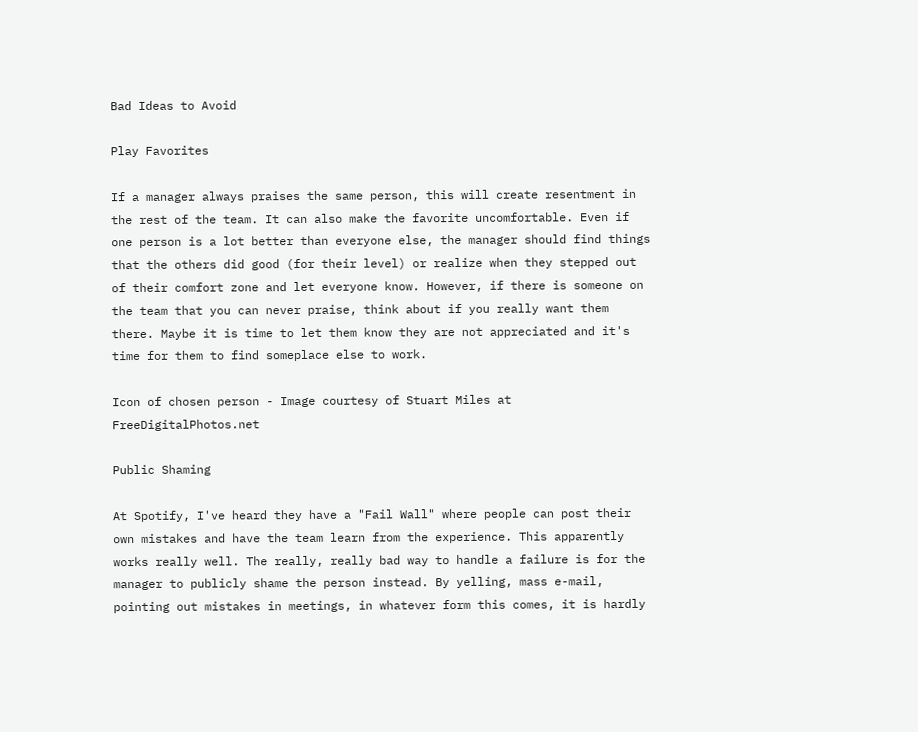Bad Ideas to Avoid

Play Favorites

If a manager always praises the same person, this will create resentment in the rest of the team. It can also make the favorite uncomfortable. Even if one person is a lot better than everyone else, the manager should find things that the others did good (for their level) or realize when they stepped out of their comfort zone and let everyone know. However, if there is someone on the team that you can never praise, think about if you really want them there. Maybe it is time to let them know they are not appreciated and it's time for them to find someplace else to work.

Icon of chosen person - Image courtesy of Stuart Miles at FreeDigitalPhotos.net

Public Shaming

At Spotify, I've heard they have a "Fail Wall" where people can post their own mistakes and have the team learn from the experience. This apparently works really well. The really, really bad way to handle a failure is for the manager to publicly shame the person instead. By yelling, mass e-mail, pointing out mistakes in meetings, in whatever form this comes, it is hardly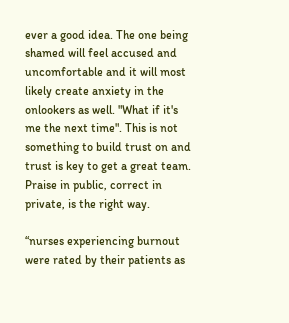ever a good idea. The one being shamed will feel accused and uncomfortable and it will most likely create anxiety in the onlookers as well. "What if it's me the next time". This is not something to build trust on and trust is key to get a great team. Praise in public, correct in private, is the right way.

“nurses experiencing burnout were rated by their patients as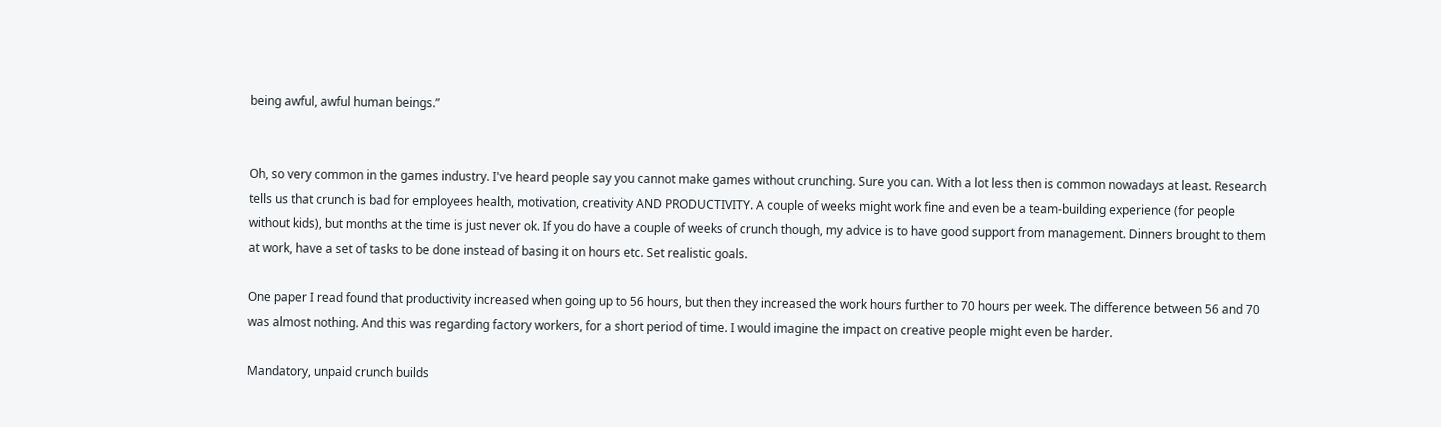being awful, awful human beings.”


Oh, so very common in the games industry. I've heard people say you cannot make games without crunching. Sure you can. With a lot less then is common nowadays at least. Research tells us that crunch is bad for employees health, motivation, creativity AND PRODUCTIVITY. A couple of weeks might work fine and even be a team-building experience (for people without kids), but months at the time is just never ok. If you do have a couple of weeks of crunch though, my advice is to have good support from management. Dinners brought to them at work, have a set of tasks to be done instead of basing it on hours etc. Set realistic goals.

One paper I read found that productivity increased when going up to 56 hours, but then they increased the work hours further to 70 hours per week. The difference between 56 and 70 was almost nothing. And this was regarding factory workers, for a short period of time. I would imagine the impact on creative people might even be harder.

Mandatory, unpaid crunch builds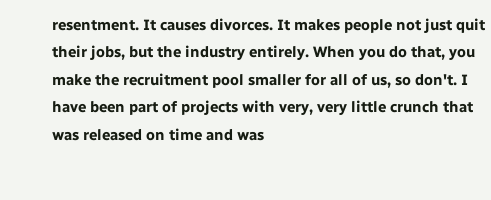resentment. It causes divorces. It makes people not just quit their jobs, but the industry entirely. When you do that, you make the recruitment pool smaller for all of us, so don't. I have been part of projects with very, very little crunch that was released on time and was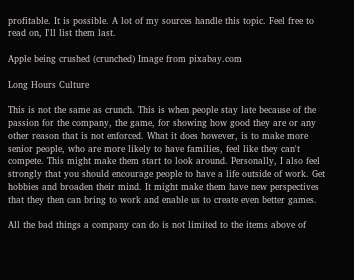profitable. It is possible. A lot of my sources handle this topic. Feel free to read on, I'll list them last.

Apple being crushed (crunched) Image from pixabay.com

Long Hours Culture

This is not the same as crunch. This is when people stay late because of the passion for the company, the game, for showing how good they are or any other reason that is not enforced. What it does however, is to make more senior people, who are more likely to have families, feel like they can't compete. This might make them start to look around. Personally, I also feel strongly that you should encourage people to have a life outside of work. Get hobbies and broaden their mind. It might make them have new perspectives that they then can bring to work and enable us to create even better games.

All the bad things a company can do is not limited to the items above of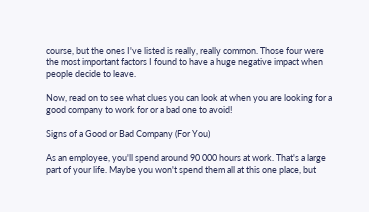course, but the ones I've listed is really, really common. Those four were the most important factors I found to have a huge negative impact when people decide to leave.

Now, read on to see what clues you can look at when you are looking for a good company to work for or a bad one to avoid!

Signs of a Good or Bad Company (For You)

As an employee, you'll spend around 90 000 hours at work. That's a large part of your life. Maybe you won't spend them all at this one place, but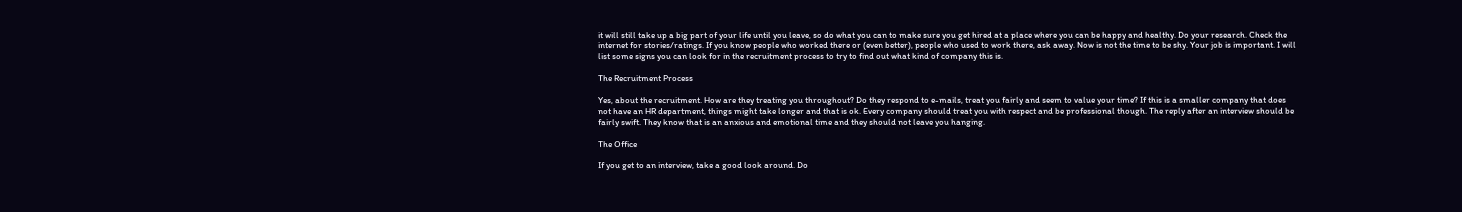it will still take up a big part of your life until you leave, so do what you can to make sure you get hired at a place where you can be happy and healthy. Do your research. Check the internet for stories/ratings. If you know people who worked there or (even better), people who used to work there, ask away. Now is not the time to be shy. Your job is important. I will list some signs you can look for in the recruitment process to try to find out what kind of company this is.

The Recruitment Process

Yes, about the recruitment. How are they treating you throughout? Do they respond to e-mails, treat you fairly and seem to value your time? If this is a smaller company that does not have an HR department, things might take longer and that is ok. Every company should treat you with respect and be professional though. The reply after an interview should be fairly swift. They know that is an anxious and emotional time and they should not leave you hanging.

The Office

If you get to an interview, take a good look around. Do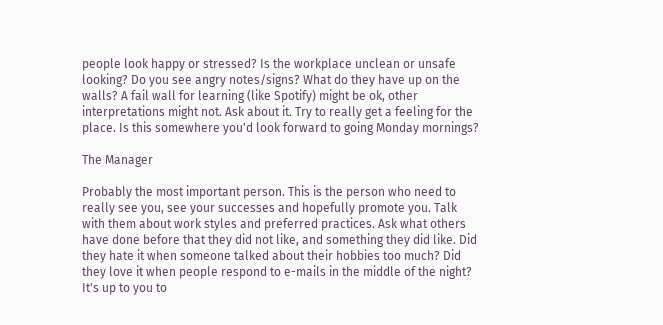people look happy or stressed? Is the workplace unclean or unsafe looking? Do you see angry notes/signs? What do they have up on the walls? A fail wall for learning (like Spotify) might be ok, other interpretations might not. Ask about it. Try to really get a feeling for the place. Is this somewhere you'd look forward to going Monday mornings?

The Manager

Probably the most important person. This is the person who need to really see you, see your successes and hopefully promote you. Talk with them about work styles and preferred practices. Ask what others have done before that they did not like, and something they did like. Did they hate it when someone talked about their hobbies too much? Did they love it when people respond to e-mails in the middle of the night? It's up to you to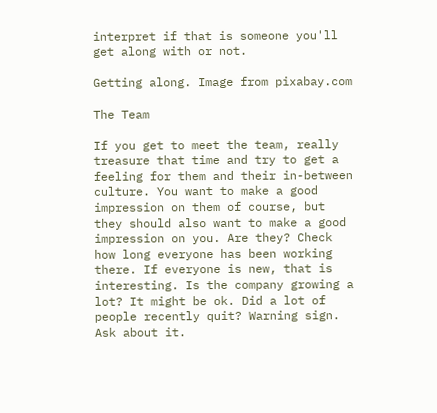interpret if that is someone you'll get along with or not.

Getting along. Image from pixabay.com

The Team

If you get to meet the team, really treasure that time and try to get a feeling for them and their in-between culture. You want to make a good impression on them of course, but they should also want to make a good impression on you. Are they? Check how long everyone has been working there. If everyone is new, that is interesting. Is the company growing a lot? It might be ok. Did a lot of people recently quit? Warning sign. Ask about it.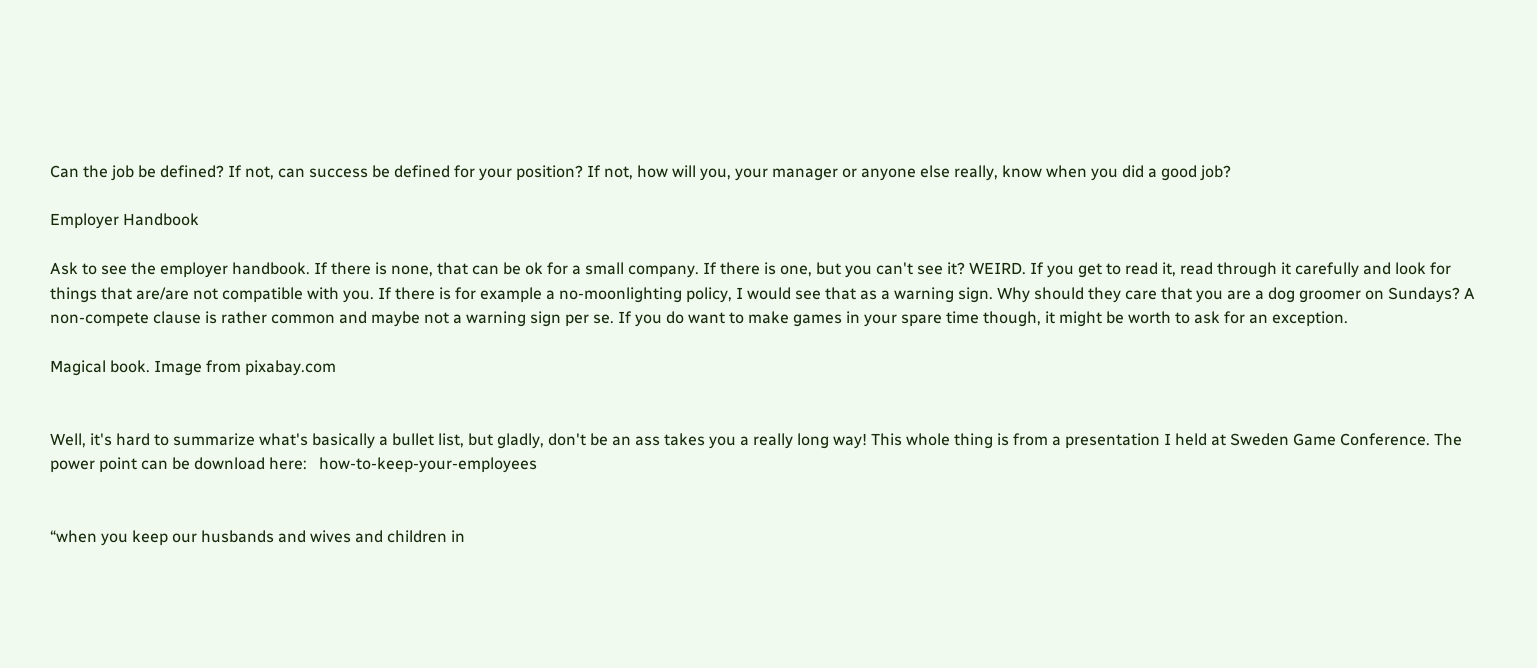Can the job be defined? If not, can success be defined for your position? If not, how will you, your manager or anyone else really, know when you did a good job?

Employer Handbook

Ask to see the employer handbook. If there is none, that can be ok for a small company. If there is one, but you can't see it? WEIRD. If you get to read it, read through it carefully and look for things that are/are not compatible with you. If there is for example a no-moonlighting policy, I would see that as a warning sign. Why should they care that you are a dog groomer on Sundays? A non-compete clause is rather common and maybe not a warning sign per se. If you do want to make games in your spare time though, it might be worth to ask for an exception.

Magical book. Image from pixabay.com


Well, it's hard to summarize what's basically a bullet list, but gladly, don't be an ass takes you a really long way! This whole thing is from a presentation I held at Sweden Game Conference. The power point can be download here:   how-to-keep-your-employees


“when you keep our husbands and wives and children in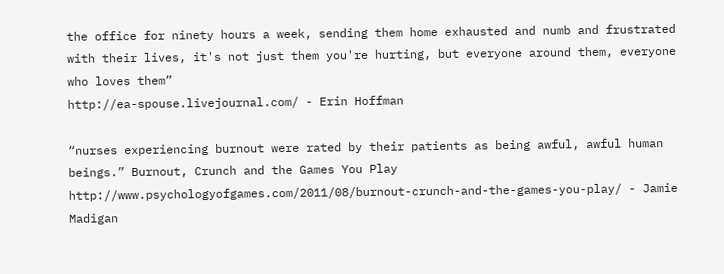the office for ninety hours a week, sending them home exhausted and numb and frustrated with their lives, it's not just them you're hurting, but everyone around them, everyone who loves them”
http://ea-spouse.livejournal.com/ - Erin Hoffman

“nurses experiencing burnout were rated by their patients as being awful, awful human beings.” Burnout, Crunch and the Games You Play
http://www.psychologyofgames.com/2011/08/burnout-crunch-and-the-games-you-play/ - Jamie Madigan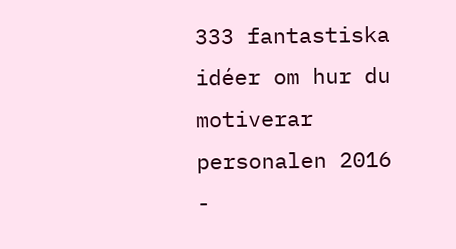333 fantastiska idéer om hur du motiverar personalen 2016 -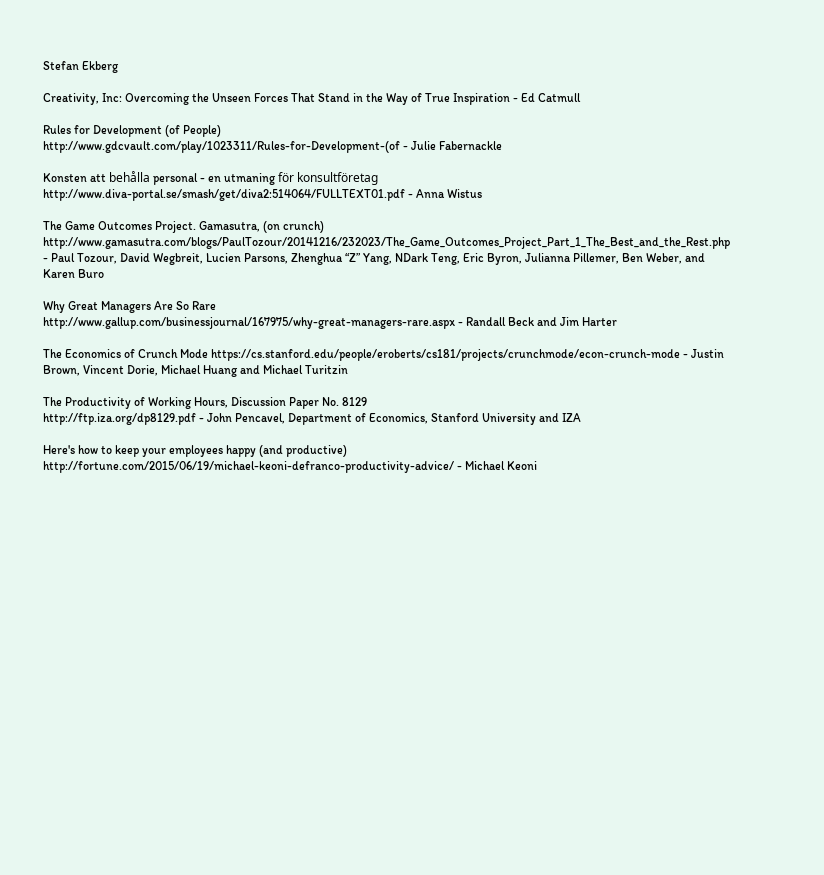Stefan Ekberg

Creativity, Inc: Overcoming the Unseen Forces That Stand in the Way of True Inspiration - Ed Catmull

Rules for Development (of People)
http://www.gdcvault.com/play/1023311/Rules-for-Development-(of - Julie Fabernackle

Konsten att behålla personal - en utmaning för konsultföretag
http://www.diva-portal.se/smash/get/diva2:514064/FULLTEXT01.pdf - Anna Wistus

The Game Outcomes Project. Gamasutra, (on crunch) http://www.gamasutra.com/blogs/PaulTozour/20141216/232023/The_Game_Outcomes_Project_Part_1_The_Best_and_the_Rest.php - Paul Tozour, David Wegbreit, Lucien Parsons, Zhenghua “Z” Yang, NDark Teng, Eric Byron, Julianna Pillemer, Ben Weber, and Karen Buro

Why Great Managers Are So Rare
http://www.gallup.com/businessjournal/167975/why-great-managers-rare.aspx - Randall Beck and Jim Harter

The Economics of Crunch Mode https://cs.stanford.edu/people/eroberts/cs181/projects/crunchmode/econ-crunch-mode - Justin Brown, Vincent Dorie, Michael Huang and Michael Turitzin

The Productivity of Working Hours, Discussion Paper No. 8129
http://ftp.iza.org/dp8129.pdf - John Pencavel, Department of Economics, Stanford University and IZA

Here's how to keep your employees happy (and productive)
http://fortune.com/2015/06/19/michael-keoni-defranco-productivity-advice/ - Michael Keoni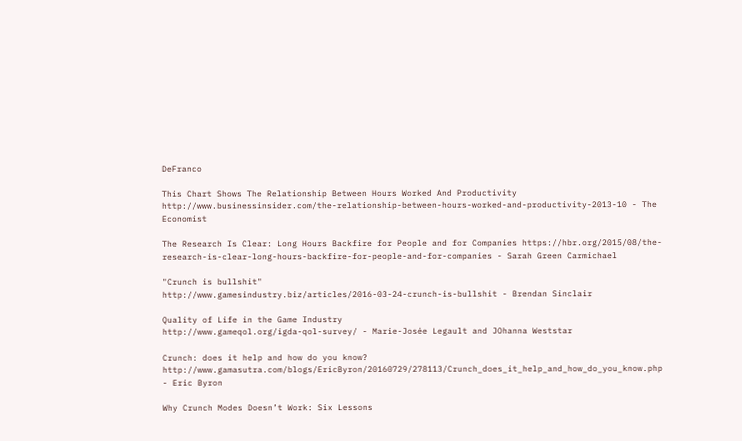DeFranco

This Chart Shows The Relationship Between Hours Worked And Productivity http://www.businessinsider.com/the-relationship-between-hours-worked-and-productivity-2013-10 - The Economist

The Research Is Clear: Long Hours Backfire for People and for Companies https://hbr.org/2015/08/the-research-is-clear-long-hours-backfire-for-people-and-for-companies - Sarah Green Carmichael

"Crunch is bullshit"
http://www.gamesindustry.biz/articles/2016-03-24-crunch-is-bullshit - Brendan Sinclair

Quality of Life in the Game Industry
http://www.gameqol.org/igda-qol-survey/ - Marie-Josée Legault and JOhanna Weststar

Crunch: does it help and how do you know? http://www.gamasutra.com/blogs/EricByron/20160729/278113/Crunch_does_it_help_and_how_do_you_know.php - Eric Byron

Why Crunch Modes Doesn’t Work: Six Lessons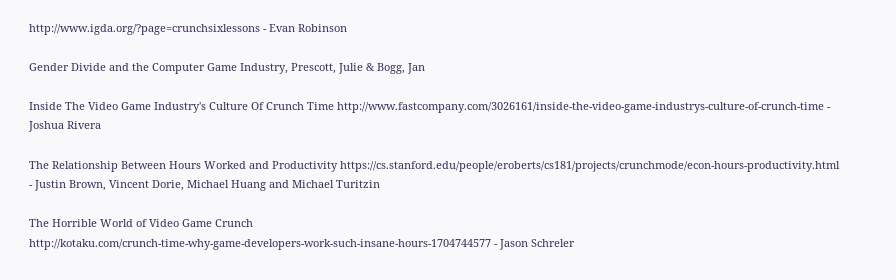http://www.igda.org/?page=crunchsixlessons - Evan Robinson

Gender Divide and the Computer Game Industry, Prescott, Julie & Bogg, Jan

Inside The Video Game Industry's Culture Of Crunch Time http://www.fastcompany.com/3026161/inside-the-video-game-industrys-culture-of-crunch-time - Joshua Rivera

The Relationship Between Hours Worked and Productivity https://cs.stanford.edu/people/eroberts/cs181/projects/crunchmode/econ-hours-productivity.html - Justin Brown, Vincent Dorie, Michael Huang and Michael Turitzin

The Horrible World of Video Game Crunch
http://kotaku.com/crunch-time-why-game-developers-work-such-insane-hours-1704744577 - Jason Schreler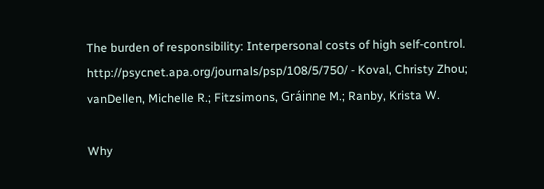The burden of responsibility: Interpersonal costs of high self-control. http://psycnet.apa.org/journals/psp/108/5/750/ - Koval, Christy Zhou; vanDellen, Michelle R.; Fitzsimons, Gráinne M.; Ranby, Krista W.

Why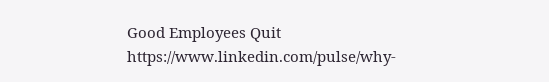Good Employees Quit
https://www.linkedin.com/pulse/why-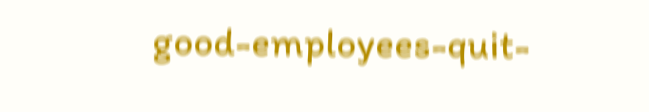good-employees-quit-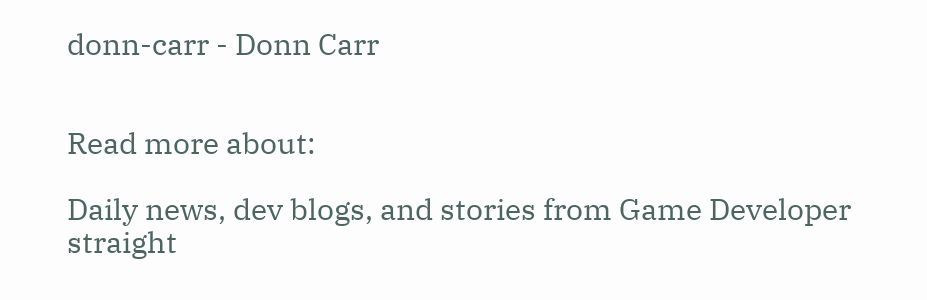donn-carr - Donn Carr


Read more about:

Daily news, dev blogs, and stories from Game Developer straight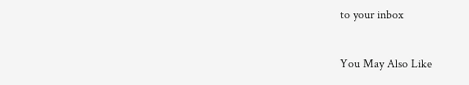to your inbox

You May Also Like